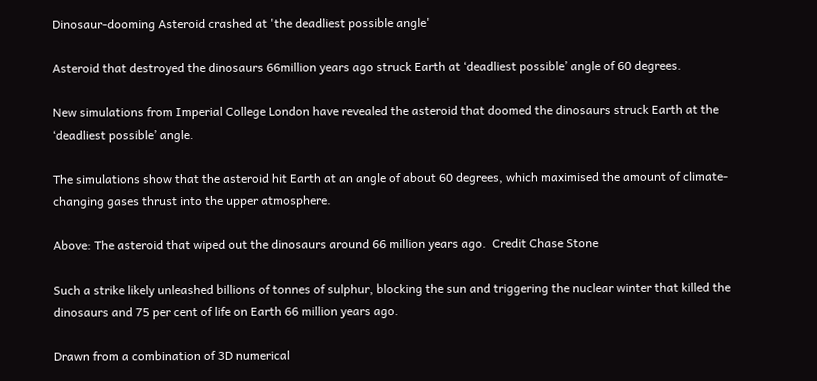Dinosaur-dooming Asteroid crashed at 'the deadliest possible angle'

Asteroid that destroyed the dinosaurs 66million years ago struck Earth at ‘deadliest possible’ angle of 60 degrees.

New simulations from Imperial College London have revealed the asteroid that doomed the dinosaurs struck Earth at the ‘deadliest possible’ angle.

The simulations show that the asteroid hit Earth at an angle of about 60 degrees, which maximised the amount of climate-changing gases thrust into the upper atmosphere.

Above: The asteroid that wiped out the dinosaurs around 66 million years ago.  Credit Chase Stone

Such a strike likely unleashed billions of tonnes of sulphur, blocking the sun and triggering the nuclear winter that killed the dinosaurs and 75 per cent of life on Earth 66 million years ago.

Drawn from a combination of 3D numerical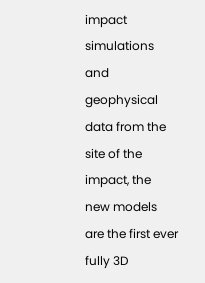impact simulations and geophysical data from the site of the impact, the new models are the first ever fully 3D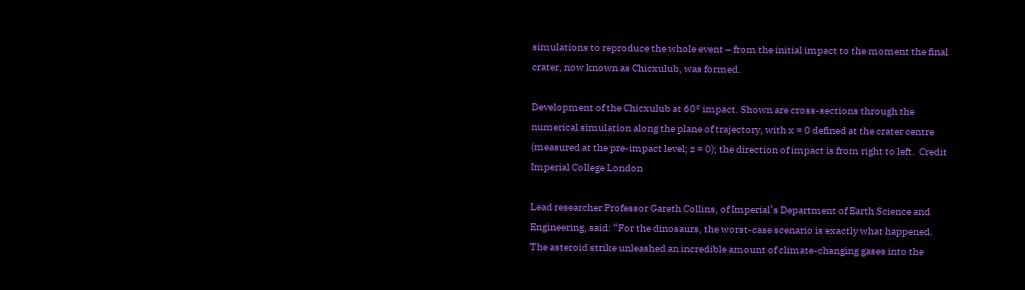simulations to reproduce the whole event – from the initial impact to the moment the final crater, now known as Chicxulub, was formed.

Development of the Chicxulub at 60° impact. Shown are cross-sections through the numerical simulation along the plane of trajectory, with x = 0 defined at the crater centre (measured at the pre-impact level; z = 0); the direction of impact is from right to left.  Credit Imperial College London

Lead researcher Professor Gareth Collins, of Imperial’s Department of Earth Science and Engineering, said: “For the dinosaurs, the worst-case scenario is exactly what happened. The asteroid strike unleashed an incredible amount of climate-changing gases into the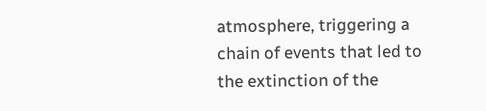atmosphere, triggering a chain of events that led to the extinction of the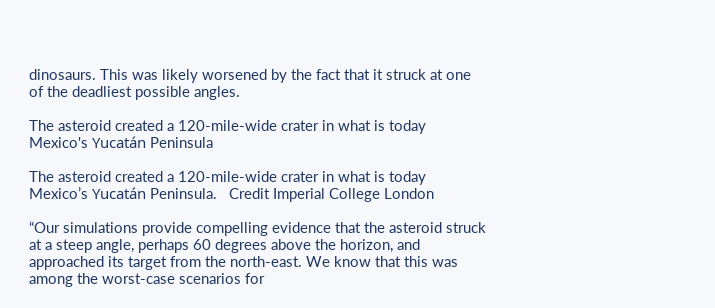dinosaurs. This was likely worsened by the fact that it struck at one of the deadliest possible angles.

The asteroid created a 120-mile-wide crater in what is today Mexico's Yucatán Peninsula

The asteroid created a 120-mile-wide crater in what is today Mexico’s Yucatán Peninsula.   Credit Imperial College London

“Our simulations provide compelling evidence that the asteroid struck at a steep angle, perhaps 60 degrees above the horizon, and approached its target from the north-east. We know that this was among the worst-case scenarios for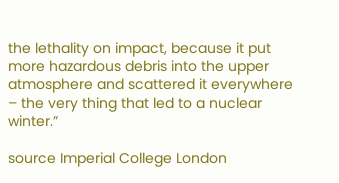the lethality on impact, because it put more hazardous debris into the upper atmosphere and scattered it everywhere – the very thing that led to a nuclear winter.”

source Imperial College London